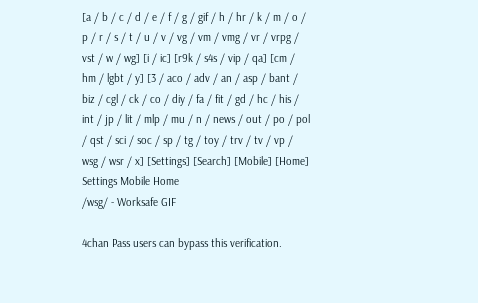[a / b / c / d / e / f / g / gif / h / hr / k / m / o / p / r / s / t / u / v / vg / vm / vmg / vr / vrpg / vst / w / wg] [i / ic] [r9k / s4s / vip / qa] [cm / hm / lgbt / y] [3 / aco / adv / an / asp / bant / biz / cgl / ck / co / diy / fa / fit / gd / hc / his / int / jp / lit / mlp / mu / n / news / out / po / pol / qst / sci / soc / sp / tg / toy / trv / tv / vp / wsg / wsr / x] [Settings] [Search] [Mobile] [Home]
Settings Mobile Home
/wsg/ - Worksafe GIF

4chan Pass users can bypass this verification.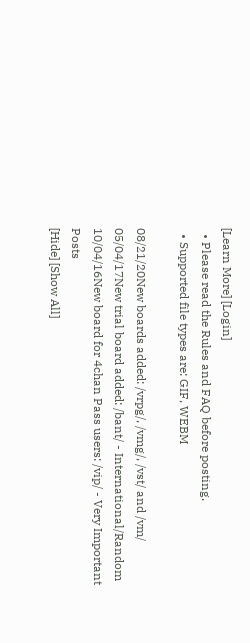[Learn More] [Login]
  • Please read the Rules and FAQ before posting.
  • Supported file types are: GIF, WEBM

08/21/20New boards added: /vrpg/, /vmg/, /vst/ and /vm/
05/04/17New trial board added: /bant/ - International/Random
10/04/16New board for 4chan Pass users: /vip/ - Very Important Posts
[Hide] [Show All]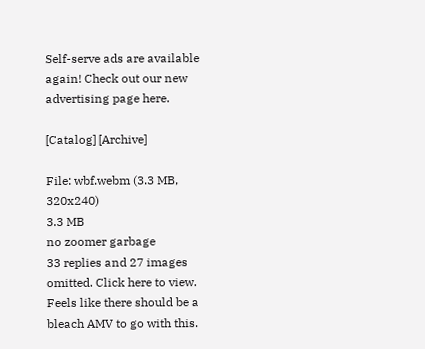Self-serve ads are available again! Check out our new advertising page here.

[Catalog] [Archive]

File: wbf.webm (3.3 MB, 320x240)
3.3 MB
no zoomer garbage
33 replies and 27 images omitted. Click here to view.
Feels like there should be a bleach AMV to go with this.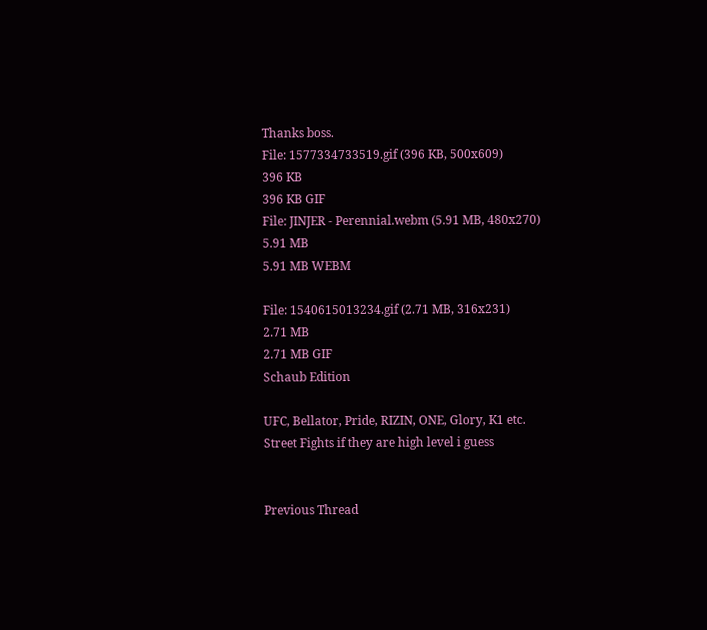Thanks boss.
File: 1577334733519.gif (396 KB, 500x609)
396 KB
396 KB GIF
File: JINJER - Perennial.webm (5.91 MB, 480x270)
5.91 MB
5.91 MB WEBM

File: 1540615013234.gif (2.71 MB, 316x231)
2.71 MB
2.71 MB GIF
Schaub Edition

UFC, Bellator, Pride, RIZIN, ONE, Glory, K1 etc.
Street Fights if they are high level i guess


Previous Thread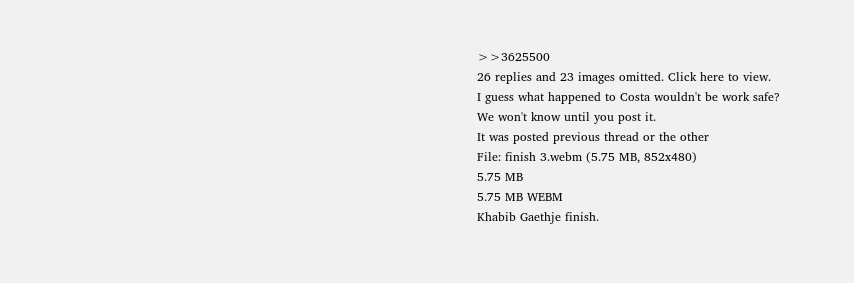>>3625500
26 replies and 23 images omitted. Click here to view.
I guess what happened to Costa wouldn't be work safe?
We won't know until you post it.
It was posted previous thread or the other
File: finish 3.webm (5.75 MB, 852x480)
5.75 MB
5.75 MB WEBM
Khabib Gaethje finish.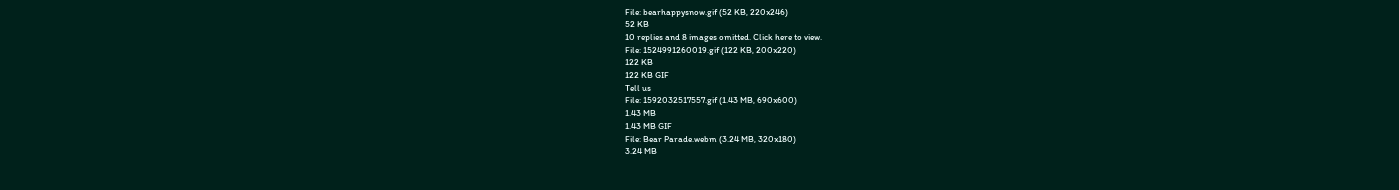File: bearhappysnow.gif (52 KB, 220x246)
52 KB
10 replies and 8 images omitted. Click here to view.
File: 1524991260019.gif (122 KB, 200x220)
122 KB
122 KB GIF
Tell us
File: 1592032517557.gif (1.43 MB, 690x600)
1.43 MB
1.43 MB GIF
File: Bear Parade.webm (3.24 MB, 320x180)
3.24 MB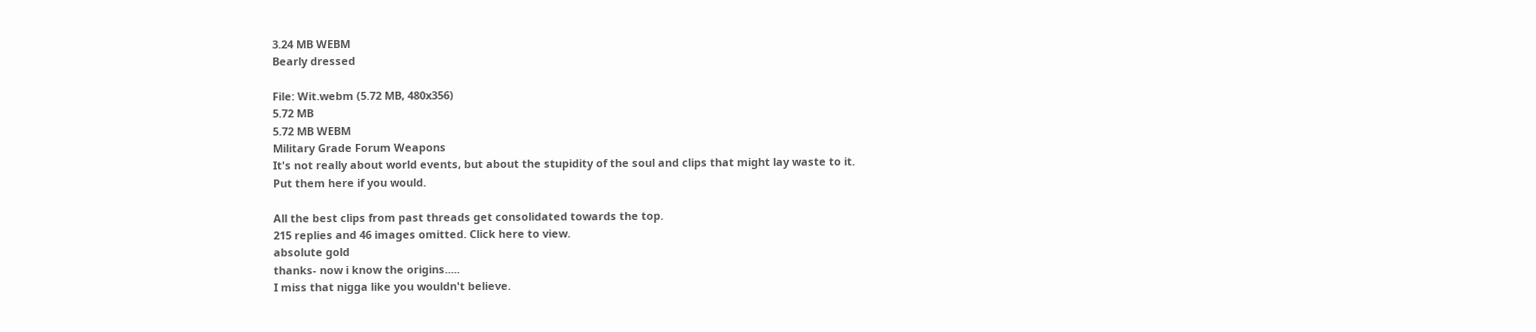3.24 MB WEBM
Bearly dressed

File: Wit.webm (5.72 MB, 480x356)
5.72 MB
5.72 MB WEBM
Military Grade Forum Weapons
It's not really about world events, but about the stupidity of the soul and clips that might lay waste to it.
Put them here if you would.

All the best clips from past threads get consolidated towards the top.
215 replies and 46 images omitted. Click here to view.
absolute gold
thanks- now i know the origins.....
I miss that nigga like you wouldn't believe.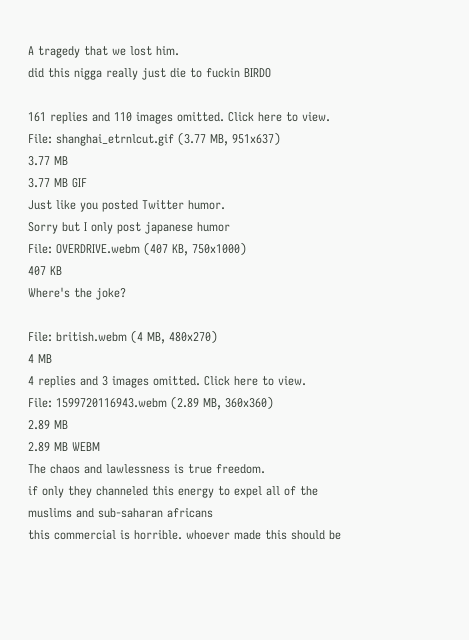A tragedy that we lost him.
did this nigga really just die to fuckin BIRDO

161 replies and 110 images omitted. Click here to view.
File: shanghai_etrnlcut.gif (3.77 MB, 951x637)
3.77 MB
3.77 MB GIF
Just like you posted Twitter humor.
Sorry but I only post japanese humor
File: OVERDRIVE.webm (407 KB, 750x1000)
407 KB
Where's the joke?

File: british.webm (4 MB, 480x270)
4 MB
4 replies and 3 images omitted. Click here to view.
File: 1599720116943.webm (2.89 MB, 360x360)
2.89 MB
2.89 MB WEBM
The chaos and lawlessness is true freedom.
if only they channeled this energy to expel all of the muslims and sub-saharan africans
this commercial is horrible. whoever made this should be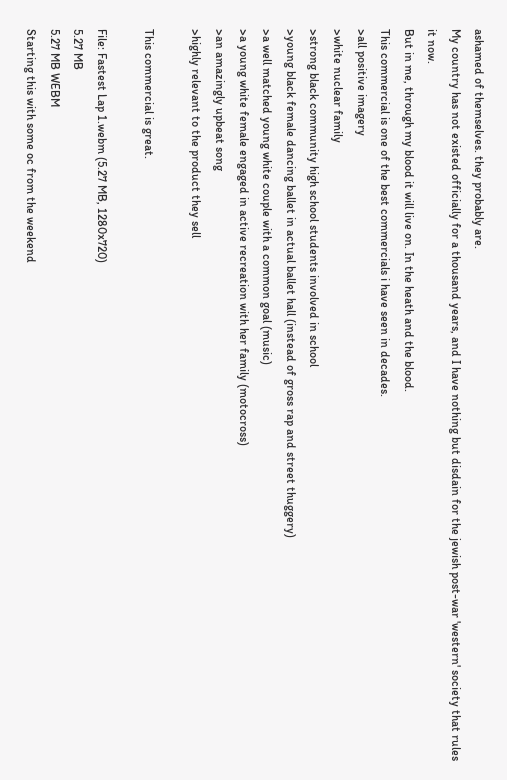ashamed of themselves. they probably are.
My country has not existed officially for a thousand years, and I have nothing but disdain for the jewish post-war 'western' society that rules it now.
But in me, through my blood it will live on. In the heath and the blood.
This commercial is one of the best commercials i have seen in decades.
>all positive imagery
>white nuclear family
>strong black community high school students involved in school
>young black female dancing ballet in actual ballet hall (instead of gross rap and street thuggery)
>a well matched young white couple with a common goal (music)
>a young white female engaged in active recreation with her family (motocross)
>an amazingly upbeat song
>highly relevant to the product they sell

This commercial is great.

File: Fastest Lap 1.webm (5.27 MB, 1280x720)
5.27 MB
5.27 MB WEBM
Starting this with some oc from the weekend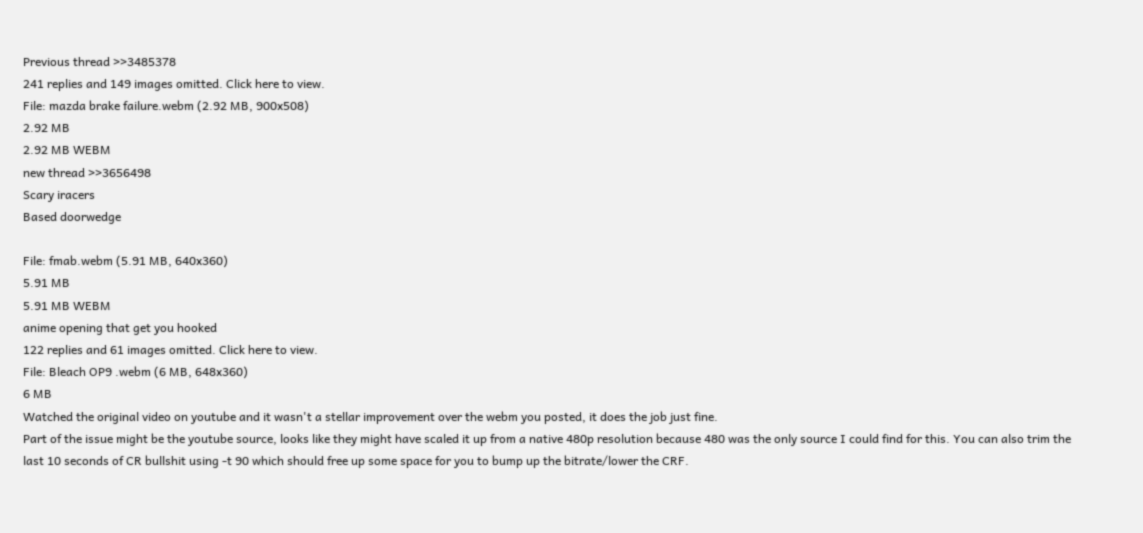Previous thread >>3485378
241 replies and 149 images omitted. Click here to view.
File: mazda brake failure.webm (2.92 MB, 900x508)
2.92 MB
2.92 MB WEBM
new thread >>3656498
Scary iracers
Based doorwedge

File: fmab.webm (5.91 MB, 640x360)
5.91 MB
5.91 MB WEBM
anime opening that get you hooked
122 replies and 61 images omitted. Click here to view.
File: Bleach OP9 .webm (6 MB, 648x360)
6 MB
Watched the original video on youtube and it wasn't a stellar improvement over the webm you posted, it does the job just fine.
Part of the issue might be the youtube source, looks like they might have scaled it up from a native 480p resolution because 480 was the only source I could find for this. You can also trim the last 10 seconds of CR bullshit using -t 90 which should free up some space for you to bump up the bitrate/lower the CRF.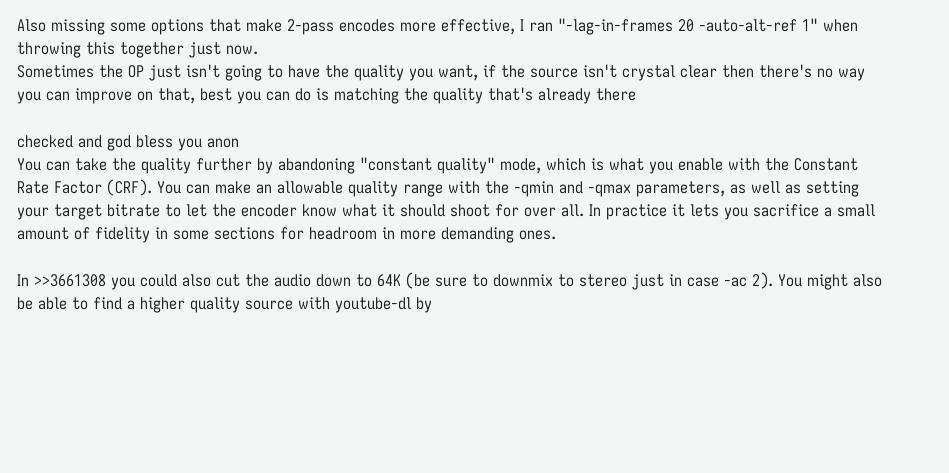Also missing some options that make 2-pass encodes more effective, I ran "-lag-in-frames 20 -auto-alt-ref 1" when throwing this together just now.
Sometimes the OP just isn't going to have the quality you want, if the source isn't crystal clear then there's no way you can improve on that, best you can do is matching the quality that's already there

checked and god bless you anon
You can take the quality further by abandoning "constant quality" mode, which is what you enable with the Constant Rate Factor (CRF). You can make an allowable quality range with the -qmin and -qmax parameters, as well as setting your target bitrate to let the encoder know what it should shoot for over all. In practice it lets you sacrifice a small amount of fidelity in some sections for headroom in more demanding ones.

In >>3661308 you could also cut the audio down to 64K (be sure to downmix to stereo just in case -ac 2). You might also be able to find a higher quality source with youtube-dl by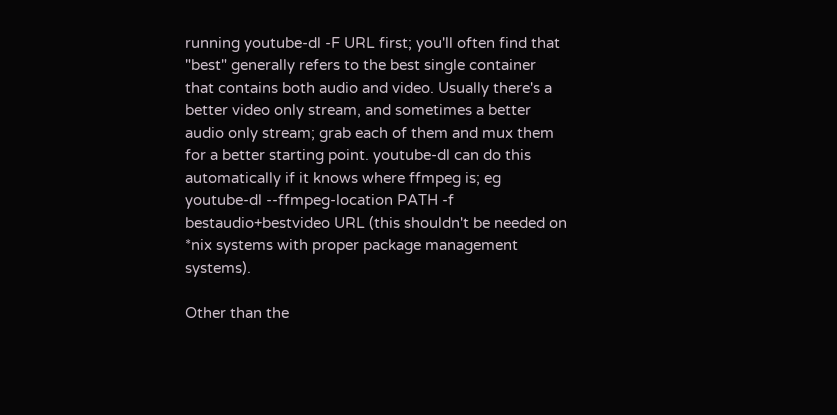running youtube-dl -F URL first; you'll often find that "best" generally refers to the best single container that contains both audio and video. Usually there's a better video only stream, and sometimes a better audio only stream; grab each of them and mux them for a better starting point. youtube-dl can do this automatically if it knows where ffmpeg is; eg youtube-dl --ffmpeg-location PATH -f bestaudio+bestvideo URL (this shouldn't be needed on *nix systems with proper package management systems).

Other than the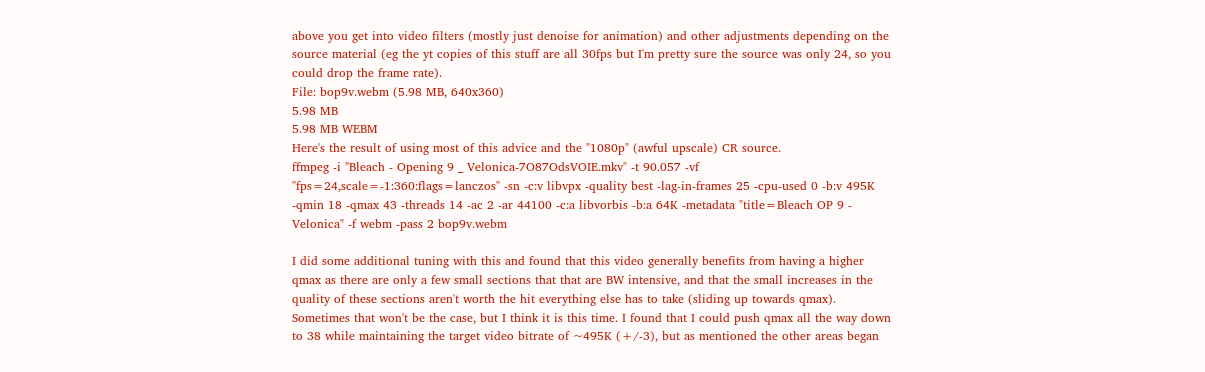above you get into video filters (mostly just denoise for animation) and other adjustments depending on the source material (eg the yt copies of this stuff are all 30fps but I'm pretty sure the source was only 24, so you could drop the frame rate).
File: bop9v.webm (5.98 MB, 640x360)
5.98 MB
5.98 MB WEBM
Here's the result of using most of this advice and the "1080p" (awful upscale) CR source.
ffmpeg -i "Bleach - Opening 9 _ Velonica-7O87OdsVOIE.mkv" -t 90.057 -vf "fps=24,scale=-1:360:flags=lanczos" -sn -c:v libvpx -quality best -lag-in-frames 25 -cpu-used 0 -b:v 495K -qmin 18 -qmax 43 -threads 14 -ac 2 -ar 44100 -c:a libvorbis -b:a 64K -metadata "title=Bleach OP 9 - Velonica" -f webm -pass 2 bop9v.webm

I did some additional tuning with this and found that this video generally benefits from having a higher qmax as there are only a few small sections that that are BW intensive, and that the small increases in the quality of these sections aren't worth the hit everything else has to take (sliding up towards qmax). Sometimes that won't be the case, but I think it is this time. I found that I could push qmax all the way down to 38 while maintaining the target video bitrate of ~495K (+/-3), but as mentioned the other areas began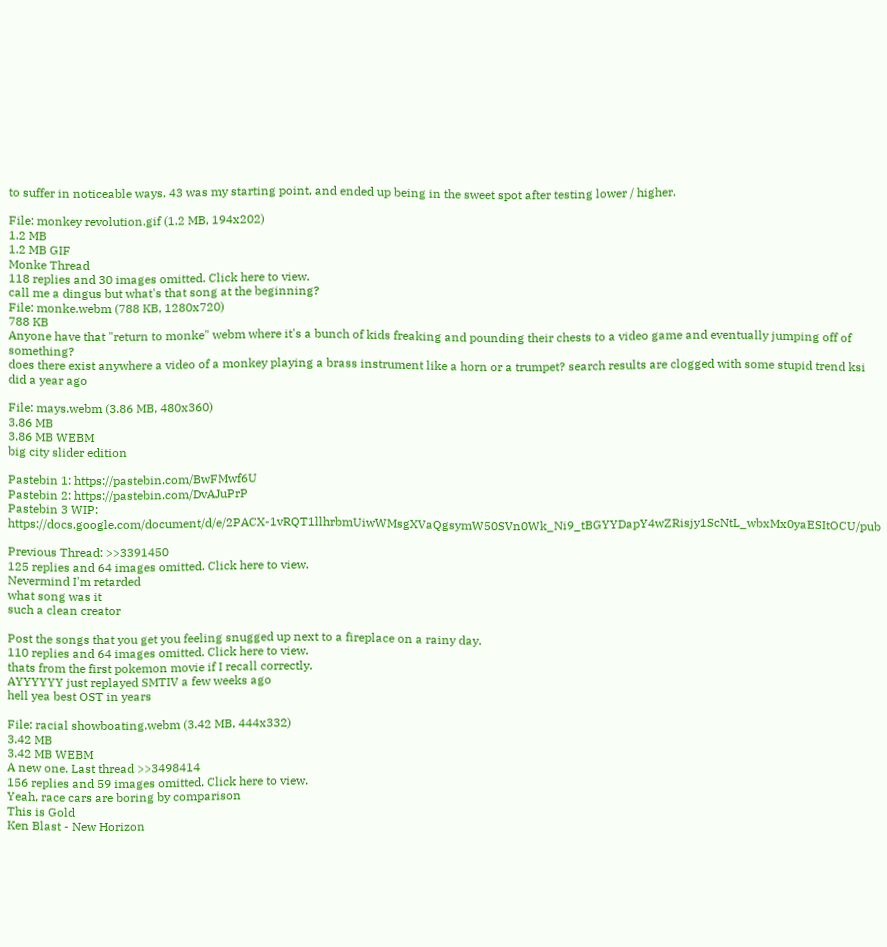to suffer in noticeable ways. 43 was my starting point, and ended up being in the sweet spot after testing lower / higher.

File: monkey revolution.gif (1.2 MB, 194x202)
1.2 MB
1.2 MB GIF
Monke Thread
118 replies and 30 images omitted. Click here to view.
call me a dingus but what's that song at the beginning?
File: monke.webm (788 KB, 1280x720)
788 KB
Anyone have that "return to monke" webm where it's a bunch of kids freaking and pounding their chests to a video game and eventually jumping off of something?
does there exist anywhere a video of a monkey playing a brass instrument like a horn or a trumpet? search results are clogged with some stupid trend ksi did a year ago

File: mays.webm (3.86 MB, 480x360)
3.86 MB
3.86 MB WEBM
big city slider edition

Pastebin 1: https://pastebin.com/BwFMwf6U
Pastebin 2: https://pastebin.com/DvAJuPrP
Pastebin 3 WIP: https://docs.google.com/document/d/e/2PACX-1vRQT1llhrbmUiwWMsgXVaQgsymW50SVn0Wk_Ni9_tBGYYDapY4wZRisjy1ScNtL_wbxMx0yaESItOCU/pub

Previous Thread: >>3391450
125 replies and 64 images omitted. Click here to view.
Nevermind I'm retarded
what song was it
such a clean creator

Post the songs that you get you feeling snugged up next to a fireplace on a rainy day.
110 replies and 64 images omitted. Click here to view.
thats from the first pokemon movie if I recall correctly.
AYYYYYY just replayed SMTIV a few weeks ago
hell yea best OST in years

File: racial showboating.webm (3.42 MB, 444x332)
3.42 MB
3.42 MB WEBM
A new one. Last thread >>3498414
156 replies and 59 images omitted. Click here to view.
Yeah, race cars are boring by comparison
This is Gold
Ken Blast - New Horizon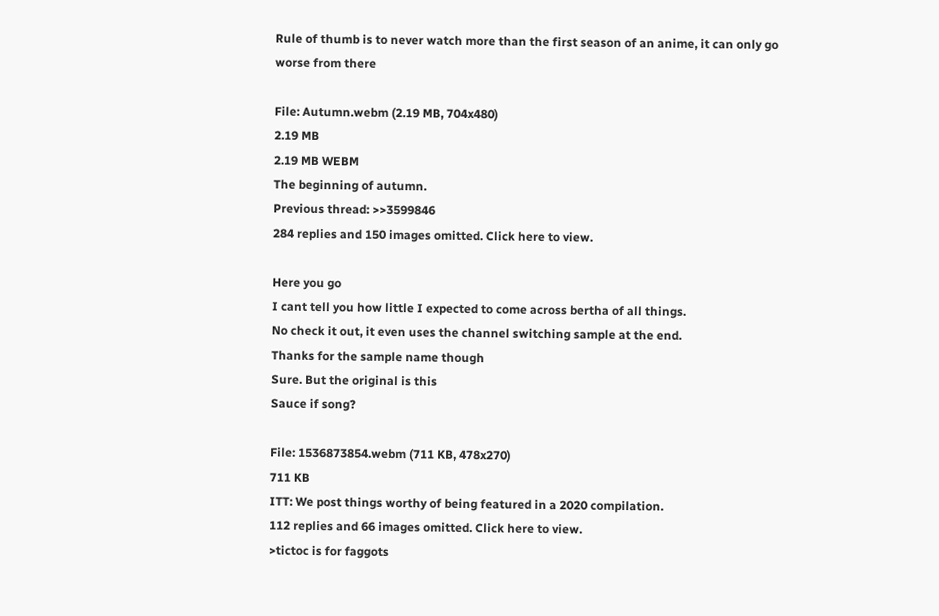Rule of thumb is to never watch more than the first season of an anime, it can only go worse from there

File: Autumn.webm (2.19 MB, 704x480)
2.19 MB
2.19 MB WEBM
The beginning of autumn.
Previous thread: >>3599846
284 replies and 150 images omitted. Click here to view.

Here you go
I cant tell you how little I expected to come across bertha of all things.
No check it out, it even uses the channel switching sample at the end.
Thanks for the sample name though
Sure. But the original is this
Sauce if song?

File: 1536873854.webm (711 KB, 478x270)
711 KB
ITT: We post things worthy of being featured in a 2020 compilation.
112 replies and 66 images omitted. Click here to view.
>tictoc is for faggots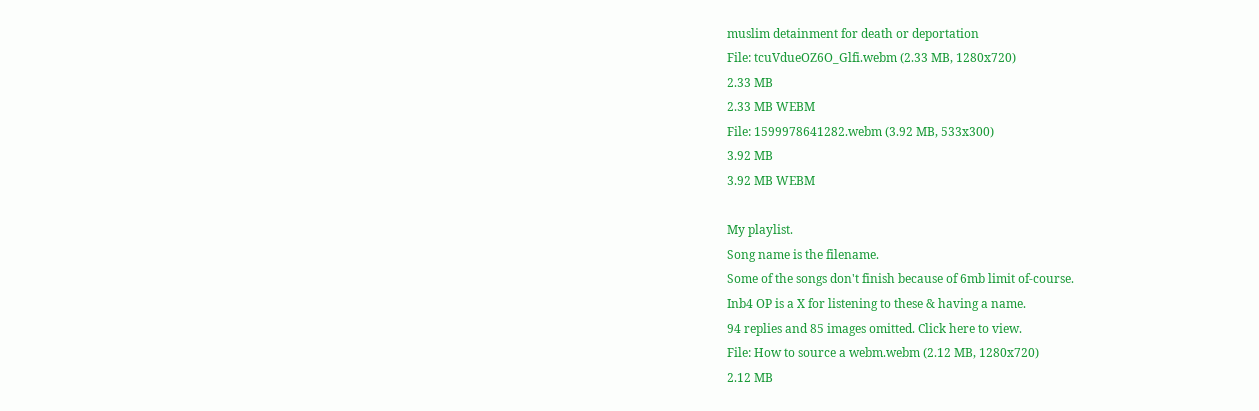muslim detainment for death or deportation
File: tcuVdueOZ6O_Glfi.webm (2.33 MB, 1280x720)
2.33 MB
2.33 MB WEBM
File: 1599978641282.webm (3.92 MB, 533x300)
3.92 MB
3.92 MB WEBM

My playlist.
Song name is the filename.
Some of the songs don't finish because of 6mb limit of-course.
Inb4 OP is a X for listening to these & having a name.
94 replies and 85 images omitted. Click here to view.
File: How to source a webm.webm (2.12 MB, 1280x720)
2.12 MB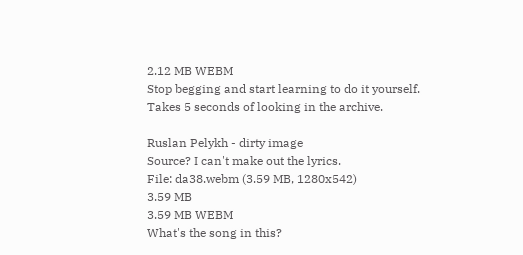2.12 MB WEBM
Stop begging and start learning to do it yourself. Takes 5 seconds of looking in the archive.

Ruslan Pelykh - dirty image
Source? I can't make out the lyrics.
File: da38.webm (3.59 MB, 1280x542)
3.59 MB
3.59 MB WEBM
What's the song in this?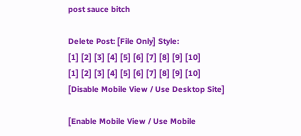post sauce bitch

Delete Post: [File Only] Style:
[1] [2] [3] [4] [5] [6] [7] [8] [9] [10]
[1] [2] [3] [4] [5] [6] [7] [8] [9] [10]
[Disable Mobile View / Use Desktop Site]

[Enable Mobile View / Use Mobile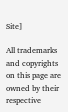Site]

All trademarks and copyrights on this page are owned by their respective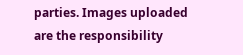parties. Images uploaded are the responsibility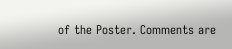of the Poster. Comments are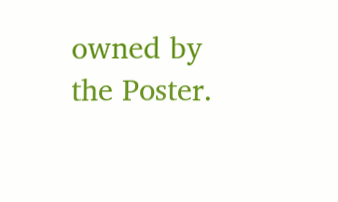owned by the Poster.